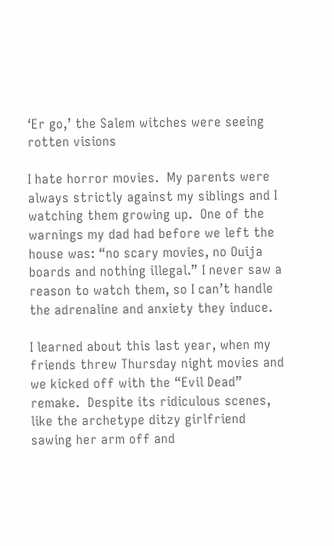‘Er go,’ the Salem witches were seeing rotten visions

I hate horror movies.  My parents were always strictly against my siblings and I watching them growing up.  One of the warnings my dad had before we left the house was: “no scary movies, no Ouija boards and nothing illegal.” I never saw a reason to watch them, so I can’t handle the adrenaline and anxiety they induce.

I learned about this last year, when my friends threw Thursday night movies and we kicked off with the “Evil Dead” remake.  Despite its ridiculous scenes, like the archetype ditzy girlfriend sawing her arm off and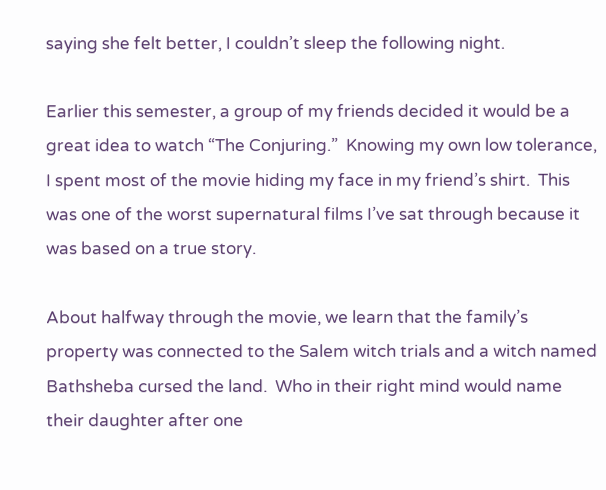saying she felt better, I couldn’t sleep the following night.

Earlier this semester, a group of my friends decided it would be a great idea to watch “The Conjuring.”  Knowing my own low tolerance, I spent most of the movie hiding my face in my friend’s shirt.  This was one of the worst supernatural films I’ve sat through because it was based on a true story.

About halfway through the movie, we learn that the family’s property was connected to the Salem witch trials and a witch named Bathsheba cursed the land.  Who in their right mind would name their daughter after one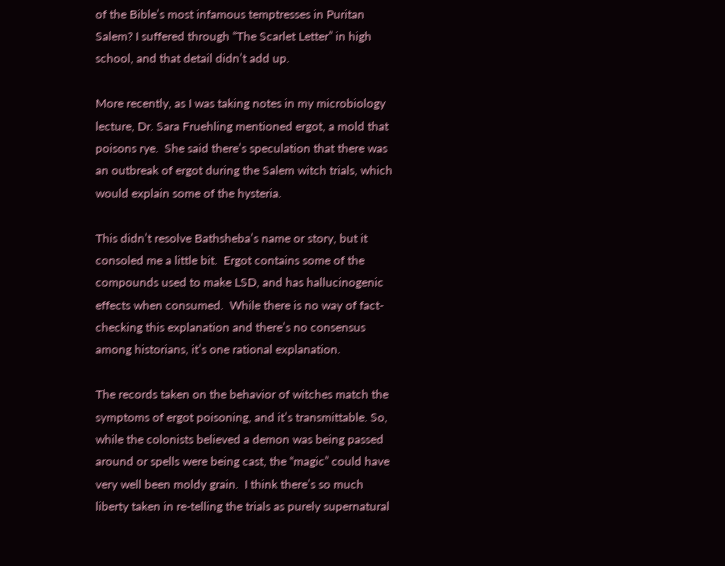of the Bible’s most infamous temptresses in Puritan Salem? I suffered through “The Scarlet Letter” in high school, and that detail didn’t add up.

More recently, as I was taking notes in my microbiology lecture, Dr. Sara Fruehling mentioned ergot, a mold that poisons rye.  She said there’s speculation that there was an outbreak of ergot during the Salem witch trials, which would explain some of the hysteria.

This didn’t resolve Bathsheba’s name or story, but it consoled me a little bit.  Ergot contains some of the compounds used to make LSD, and has hallucinogenic effects when consumed.  While there is no way of fact-checking this explanation and there’s no consensus among historians, it’s one rational explanation.

The records taken on the behavior of witches match the symptoms of ergot poisoning, and it’s transmittable. So, while the colonists believed a demon was being passed around or spells were being cast, the “magic” could have very well been moldy grain.  I think there’s so much liberty taken in re-telling the trials as purely supernatural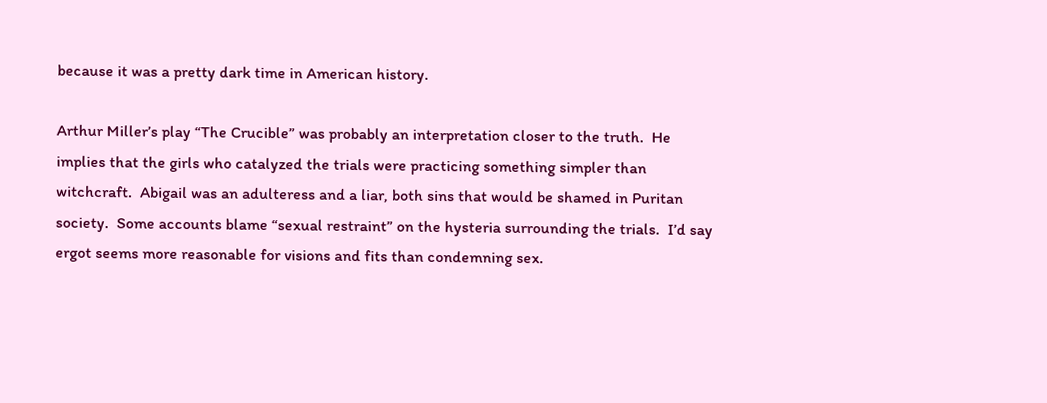because it was a pretty dark time in American history.

Arthur Miller’s play “The Crucible” was probably an interpretation closer to the truth.  He implies that the girls who catalyzed the trials were practicing something simpler than witchcraft.  Abigail was an adulteress and a liar, both sins that would be shamed in Puritan society.  Some accounts blame “sexual restraint” on the hysteria surrounding the trials.  I’d say ergot seems more reasonable for visions and fits than condemning sex.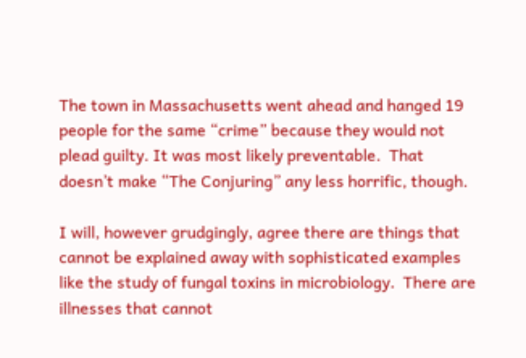The town in Massachusetts went ahead and hanged 19 people for the same “crime” because they would not plead guilty. It was most likely preventable.  That doesn’t make “The Conjuring” any less horrific, though.

I will, however grudgingly, agree there are things that cannot be explained away with sophisticated examples like the study of fungal toxins in microbiology.  There are illnesses that cannot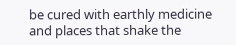be cured with earthly medicine and places that shake the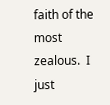faith of the most zealous.  I just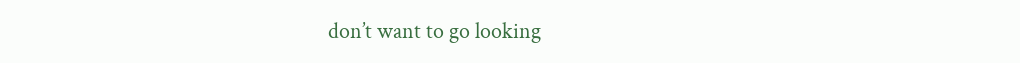don’t want to go looking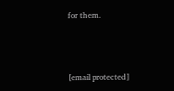for them.



[email protected]